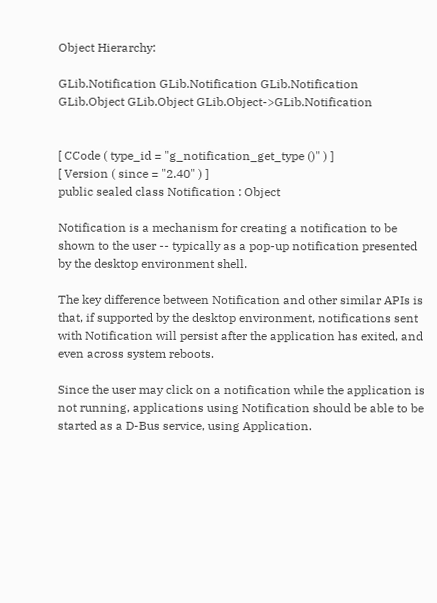Object Hierarchy:

GLib.Notification GLib.Notification GLib.Notification GLib.Object GLib.Object GLib.Object->GLib.Notification


[ CCode ( type_id = "g_notification_get_type ()" ) ]
[ Version ( since = "2.40" ) ]
public sealed class Notification : Object

Notification is a mechanism for creating a notification to be shown to the user -- typically as a pop-up notification presented by the desktop environment shell.

The key difference between Notification and other similar APIs is that, if supported by the desktop environment, notifications sent with Notification will persist after the application has exited, and even across system reboots.

Since the user may click on a notification while the application is not running, applications using Notification should be able to be started as a D-Bus service, using Application.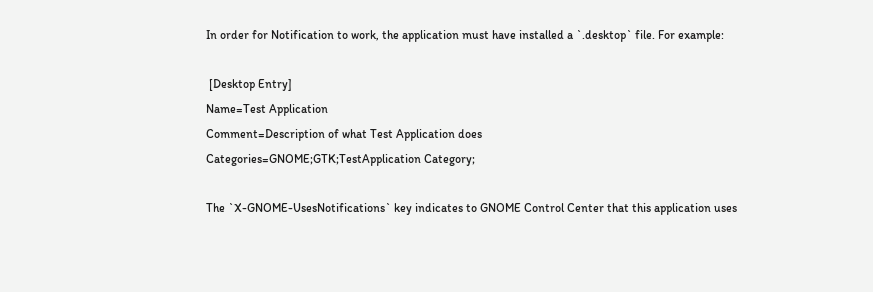In order for Notification to work, the application must have installed a `.desktop` file. For example:

 [Desktop Entry]
Name=Test Application
Comment=Description of what Test Application does
Categories=GNOME;GTK;TestApplication Category;

The `X-GNOME-UsesNotifications` key indicates to GNOME Control Center that this application uses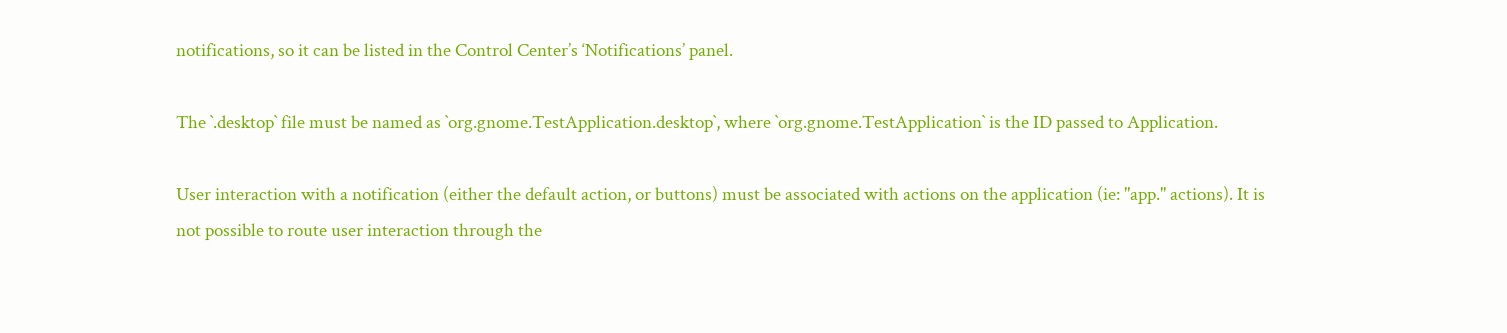notifications, so it can be listed in the Control Center’s ‘Notifications’ panel.

The `.desktop` file must be named as `org.gnome.TestApplication.desktop`, where `org.gnome.TestApplication` is the ID passed to Application.

User interaction with a notification (either the default action, or buttons) must be associated with actions on the application (ie: "app." actions). It is not possible to route user interaction through the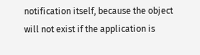notification itself, because the object will not exist if the application is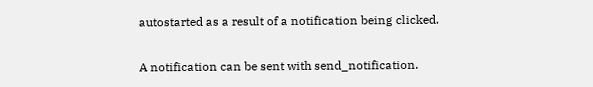autostarted as a result of a notification being clicked.

A notification can be sent with send_notification.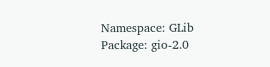Namespace: GLib
Package: gio-2.0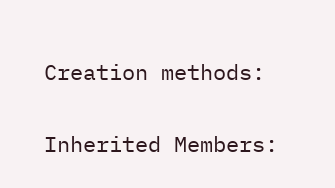Creation methods:


Inherited Members: